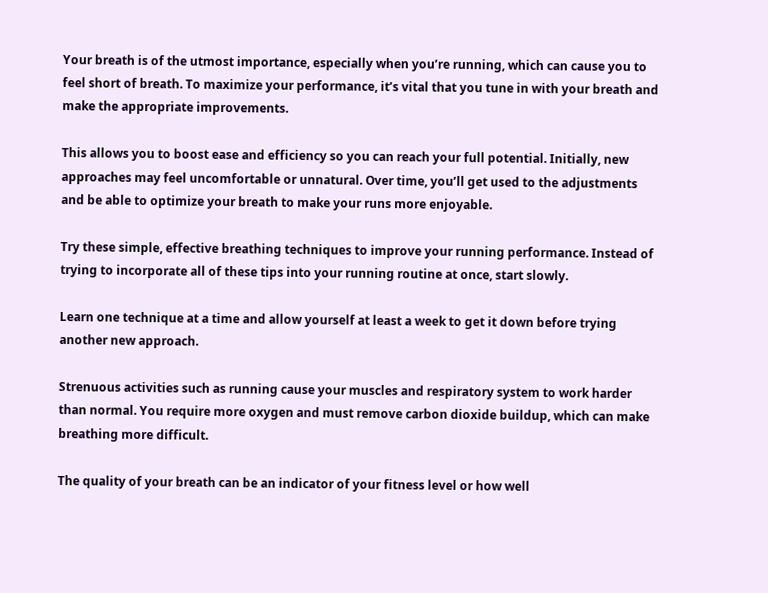Your breath is of the utmost importance, especially when you’re running, which can cause you to feel short of breath. To maximize your performance, it’s vital that you tune in with your breath and make the appropriate improvements.

This allows you to boost ease and efficiency so you can reach your full potential. Initially, new approaches may feel uncomfortable or unnatural. Over time, you’ll get used to the adjustments and be able to optimize your breath to make your runs more enjoyable.

Try these simple, effective breathing techniques to improve your running performance. Instead of trying to incorporate all of these tips into your running routine at once, start slowly.

Learn one technique at a time and allow yourself at least a week to get it down before trying another new approach.

Strenuous activities such as running cause your muscles and respiratory system to work harder than normal. You require more oxygen and must remove carbon dioxide buildup, which can make breathing more difficult.

The quality of your breath can be an indicator of your fitness level or how well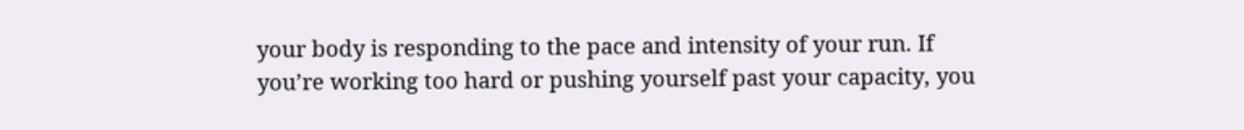your body is responding to the pace and intensity of your run. If you’re working too hard or pushing yourself past your capacity, you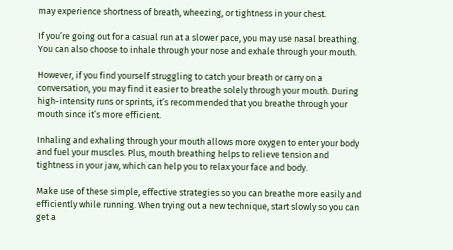may experience shortness of breath, wheezing, or tightness in your chest.

If you’re going out for a casual run at a slower pace, you may use nasal breathing. You can also choose to inhale through your nose and exhale through your mouth.

However, if you find yourself struggling to catch your breath or carry on a conversation, you may find it easier to breathe solely through your mouth. During high-intensity runs or sprints, it’s recommended that you breathe through your mouth since it’s more efficient.

Inhaling and exhaling through your mouth allows more oxygen to enter your body and fuel your muscles. Plus, mouth breathing helps to relieve tension and tightness in your jaw, which can help you to relax your face and body.

Make use of these simple, effective strategies so you can breathe more easily and efficiently while running. When trying out a new technique, start slowly so you can get a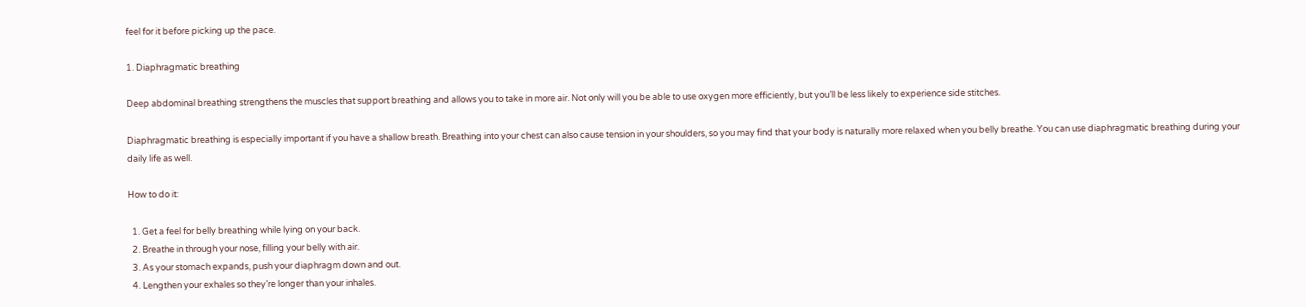feel for it before picking up the pace.

1. Diaphragmatic breathing

Deep abdominal breathing strengthens the muscles that support breathing and allows you to take in more air. Not only will you be able to use oxygen more efficiently, but you’ll be less likely to experience side stitches.

Diaphragmatic breathing is especially important if you have a shallow breath. Breathing into your chest can also cause tension in your shoulders, so you may find that your body is naturally more relaxed when you belly breathe. You can use diaphragmatic breathing during your daily life as well.

How to do it:

  1. Get a feel for belly breathing while lying on your back.
  2. Breathe in through your nose, filling your belly with air.
  3. As your stomach expands, push your diaphragm down and out.
  4. Lengthen your exhales so they’re longer than your inhales.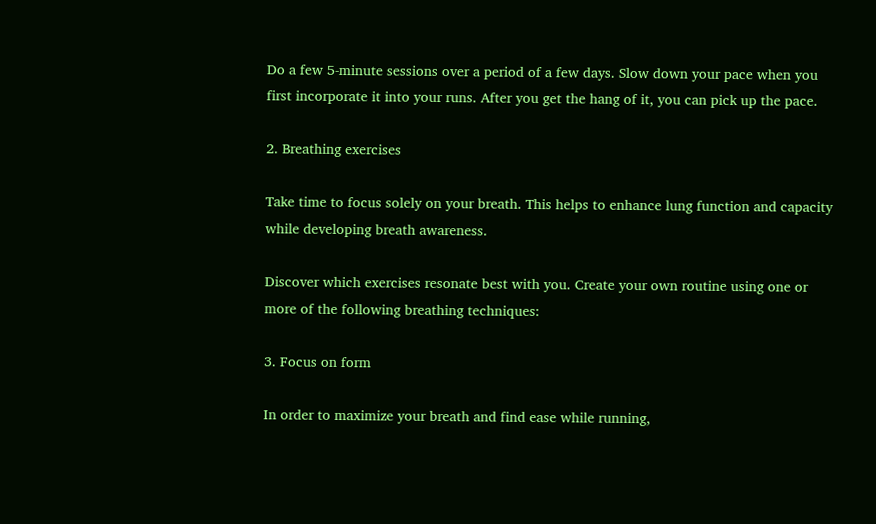Do a few 5-minute sessions over a period of a few days. Slow down your pace when you first incorporate it into your runs. After you get the hang of it, you can pick up the pace.

2. Breathing exercises

Take time to focus solely on your breath. This helps to enhance lung function and capacity while developing breath awareness.

Discover which exercises resonate best with you. Create your own routine using one or more of the following breathing techniques:

3. Focus on form

In order to maximize your breath and find ease while running,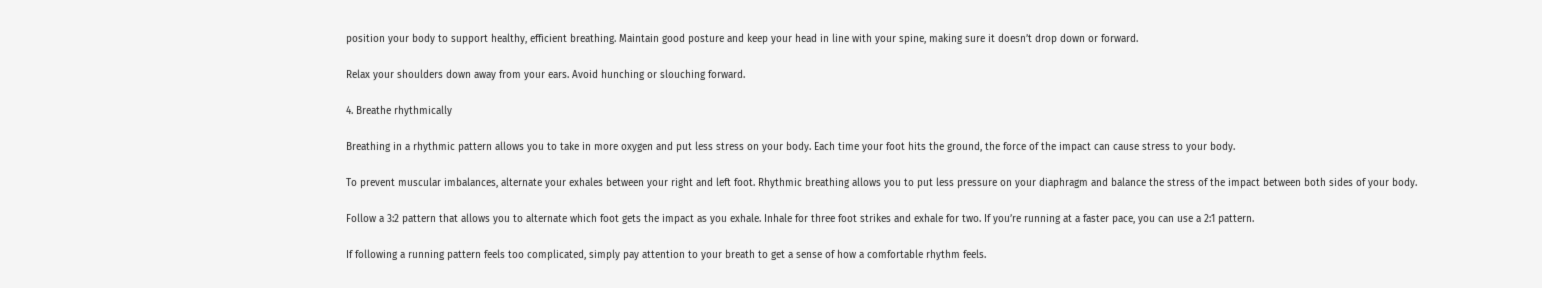position your body to support healthy, efficient breathing. Maintain good posture and keep your head in line with your spine, making sure it doesn’t drop down or forward.

Relax your shoulders down away from your ears. Avoid hunching or slouching forward.

4. Breathe rhythmically

Breathing in a rhythmic pattern allows you to take in more oxygen and put less stress on your body. Each time your foot hits the ground, the force of the impact can cause stress to your body.

To prevent muscular imbalances, alternate your exhales between your right and left foot. Rhythmic breathing allows you to put less pressure on your diaphragm and balance the stress of the impact between both sides of your body.

Follow a 3:2 pattern that allows you to alternate which foot gets the impact as you exhale. Inhale for three foot strikes and exhale for two. If you’re running at a faster pace, you can use a 2:1 pattern.

If following a running pattern feels too complicated, simply pay attention to your breath to get a sense of how a comfortable rhythm feels.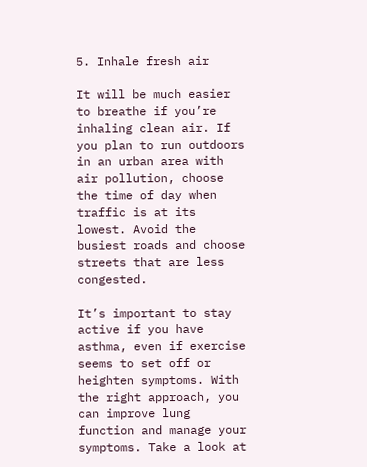5. Inhale fresh air

It will be much easier to breathe if you’re inhaling clean air. If you plan to run outdoors in an urban area with air pollution, choose the time of day when traffic is at its lowest. Avoid the busiest roads and choose streets that are less congested.

It’s important to stay active if you have asthma, even if exercise seems to set off or heighten symptoms. With the right approach, you can improve lung function and manage your symptoms. Take a look at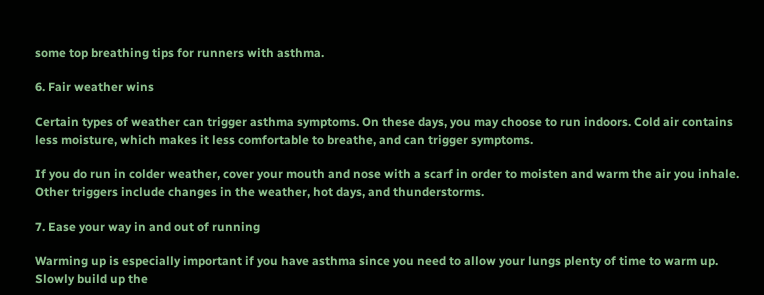some top breathing tips for runners with asthma.

6. Fair weather wins

Certain types of weather can trigger asthma symptoms. On these days, you may choose to run indoors. Cold air contains less moisture, which makes it less comfortable to breathe, and can trigger symptoms.

If you do run in colder weather, cover your mouth and nose with a scarf in order to moisten and warm the air you inhale. Other triggers include changes in the weather, hot days, and thunderstorms.

7. Ease your way in and out of running

Warming up is especially important if you have asthma since you need to allow your lungs plenty of time to warm up. Slowly build up the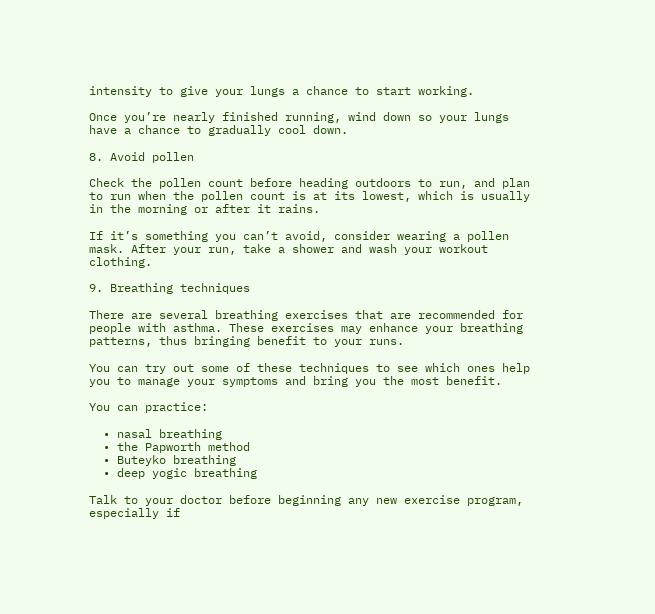intensity to give your lungs a chance to start working.

Once you’re nearly finished running, wind down so your lungs have a chance to gradually cool down.

8. Avoid pollen

Check the pollen count before heading outdoors to run, and plan to run when the pollen count is at its lowest, which is usually in the morning or after it rains.

If it’s something you can’t avoid, consider wearing a pollen mask. After your run, take a shower and wash your workout clothing.

9. Breathing techniques

There are several breathing exercises that are recommended for people with asthma. These exercises may enhance your breathing patterns, thus bringing benefit to your runs.

You can try out some of these techniques to see which ones help you to manage your symptoms and bring you the most benefit.

You can practice:

  • nasal breathing
  • the Papworth method
  • Buteyko breathing
  • deep yogic breathing

Talk to your doctor before beginning any new exercise program, especially if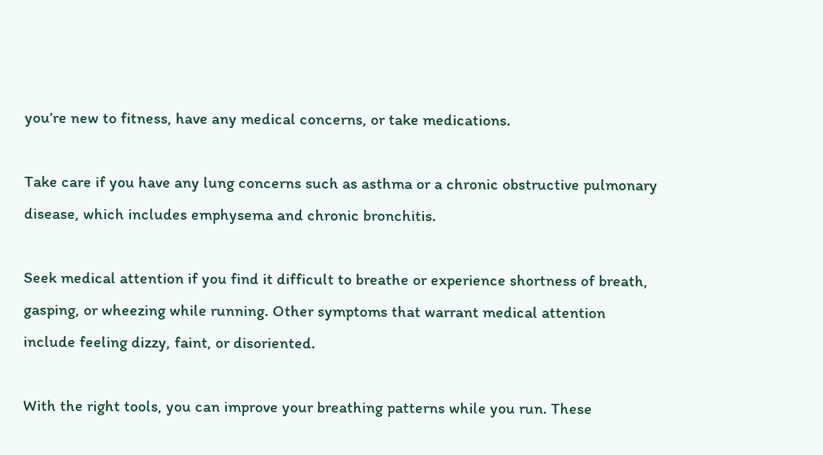you’re new to fitness, have any medical concerns, or take medications.

Take care if you have any lung concerns such as asthma or a chronic obstructive pulmonary disease, which includes emphysema and chronic bronchitis.

Seek medical attention if you find it difficult to breathe or experience shortness of breath, gasping, or wheezing while running. Other symptoms that warrant medical attention include feeling dizzy, faint, or disoriented.

With the right tools, you can improve your breathing patterns while you run. These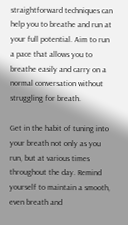straightforward techniques can help you to breathe and run at your full potential. Aim to run a pace that allows you to breathe easily and carry on a normal conversation without struggling for breath.

Get in the habit of tuning into your breath not only as you run, but at various times throughout the day. Remind yourself to maintain a smooth, even breath and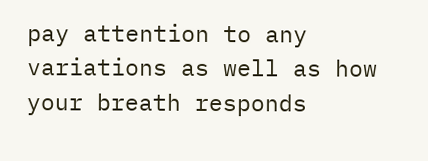pay attention to any variations as well as how your breath responds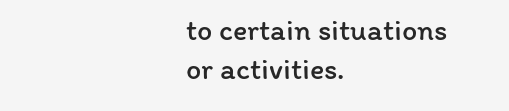to certain situations or activities.